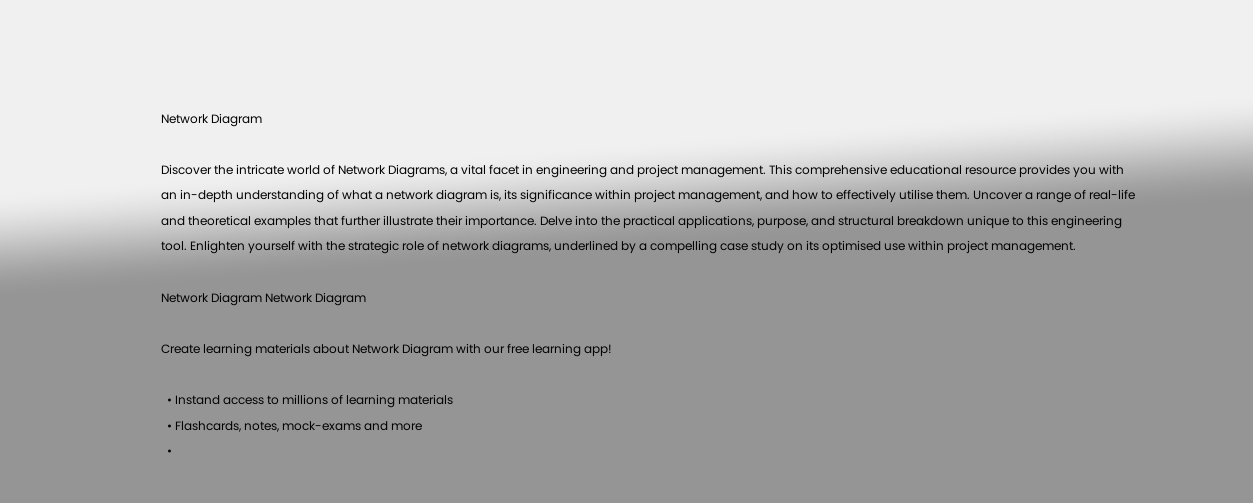Network Diagram

Discover the intricate world of Network Diagrams, a vital facet in engineering and project management. This comprehensive educational resource provides you with an in-depth understanding of what a network diagram is, its significance within project management, and how to effectively utilise them. Uncover a range of real-life and theoretical examples that further illustrate their importance. Delve into the practical applications, purpose, and structural breakdown unique to this engineering tool. Enlighten yourself with the strategic role of network diagrams, underlined by a compelling case study on its optimised use within project management.

Network Diagram Network Diagram

Create learning materials about Network Diagram with our free learning app!

  • Instand access to millions of learning materials
  • Flashcards, notes, mock-exams and more
  •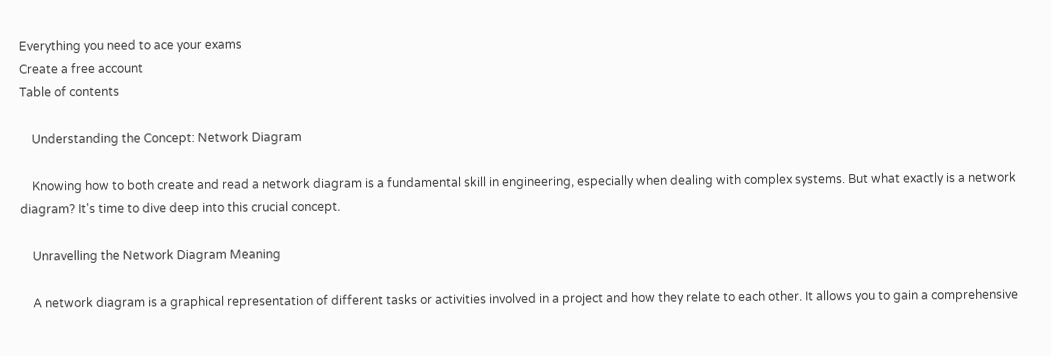Everything you need to ace your exams
Create a free account
Table of contents

    Understanding the Concept: Network Diagram

    Knowing how to both create and read a network diagram is a fundamental skill in engineering, especially when dealing with complex systems. But what exactly is a network diagram? It's time to dive deep into this crucial concept.

    Unravelling the Network Diagram Meaning

    A network diagram is a graphical representation of different tasks or activities involved in a project and how they relate to each other. It allows you to gain a comprehensive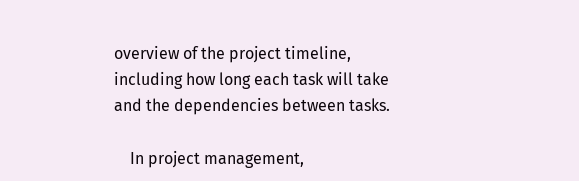overview of the project timeline, including how long each task will take and the dependencies between tasks.

    In project management,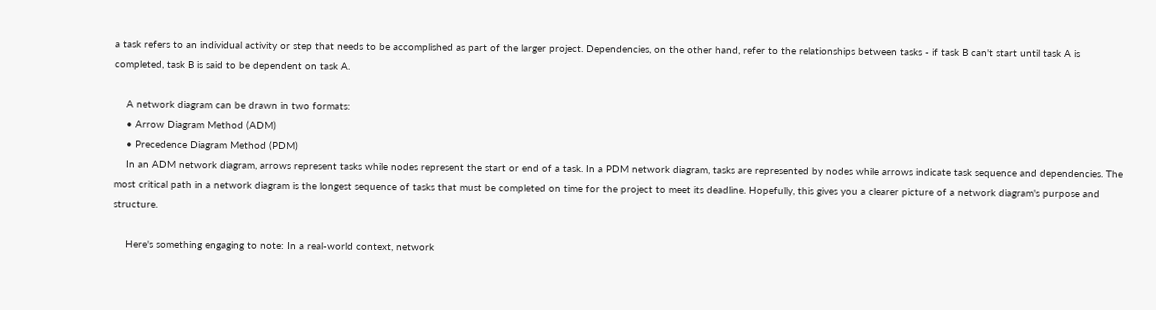a task refers to an individual activity or step that needs to be accomplished as part of the larger project. Dependencies, on the other hand, refer to the relationships between tasks - if task B can't start until task A is completed, task B is said to be dependent on task A.

    A network diagram can be drawn in two formats:
    • Arrow Diagram Method (ADM)
    • Precedence Diagram Method (PDM)
    In an ADM network diagram, arrows represent tasks while nodes represent the start or end of a task. In a PDM network diagram, tasks are represented by nodes while arrows indicate task sequence and dependencies. The most critical path in a network diagram is the longest sequence of tasks that must be completed on time for the project to meet its deadline. Hopefully, this gives you a clearer picture of a network diagram's purpose and structure.

    Here's something engaging to note: In a real-world context, network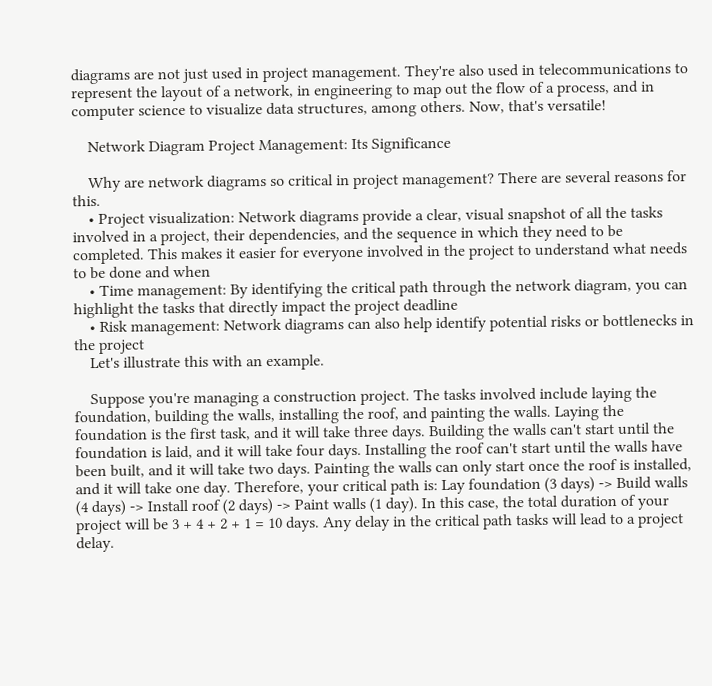diagrams are not just used in project management. They're also used in telecommunications to represent the layout of a network, in engineering to map out the flow of a process, and in computer science to visualize data structures, among others. Now, that's versatile!

    Network Diagram Project Management: Its Significance

    Why are network diagrams so critical in project management? There are several reasons for this.
    • Project visualization: Network diagrams provide a clear, visual snapshot of all the tasks involved in a project, their dependencies, and the sequence in which they need to be completed. This makes it easier for everyone involved in the project to understand what needs to be done and when
    • Time management: By identifying the critical path through the network diagram, you can highlight the tasks that directly impact the project deadline
    • Risk management: Network diagrams can also help identify potential risks or bottlenecks in the project
    Let's illustrate this with an example.

    Suppose you're managing a construction project. The tasks involved include laying the foundation, building the walls, installing the roof, and painting the walls. Laying the foundation is the first task, and it will take three days. Building the walls can't start until the foundation is laid, and it will take four days. Installing the roof can't start until the walls have been built, and it will take two days. Painting the walls can only start once the roof is installed, and it will take one day. Therefore, your critical path is: Lay foundation (3 days) -> Build walls (4 days) -> Install roof (2 days) -> Paint walls (1 day). In this case, the total duration of your project will be 3 + 4 + 2 + 1 = 10 days. Any delay in the critical path tasks will lead to a project delay.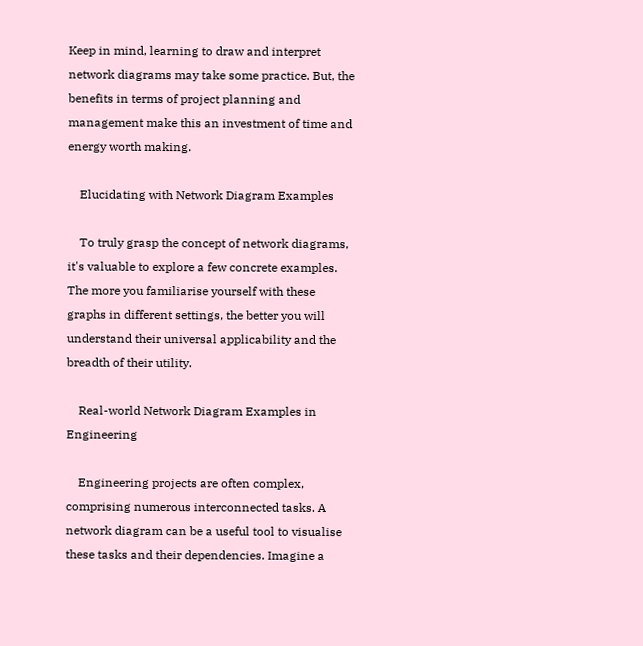Keep in mind, learning to draw and interpret network diagrams may take some practice. But, the benefits in terms of project planning and management make this an investment of time and energy worth making.

    Elucidating with Network Diagram Examples

    To truly grasp the concept of network diagrams, it's valuable to explore a few concrete examples. The more you familiarise yourself with these graphs in different settings, the better you will understand their universal applicability and the breadth of their utility.

    Real-world Network Diagram Examples in Engineering

    Engineering projects are often complex, comprising numerous interconnected tasks. A network diagram can be a useful tool to visualise these tasks and their dependencies. Imagine a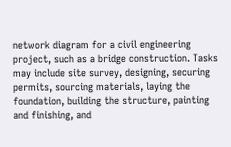network diagram for a civil engineering project, such as a bridge construction. Tasks may include site survey, designing, securing permits, sourcing materials, laying the foundation, building the structure, painting and finishing, and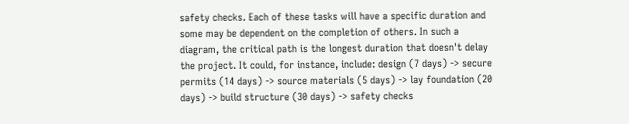safety checks. Each of these tasks will have a specific duration and some may be dependent on the completion of others. In such a diagram, the critical path is the longest duration that doesn't delay the project. It could, for instance, include: design (7 days) -> secure permits (14 days) -> source materials (5 days) -> lay foundation (20 days) -> build structure (30 days) -> safety checks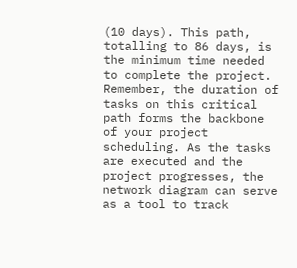(10 days). This path, totalling to 86 days, is the minimum time needed to complete the project. Remember, the duration of tasks on this critical path forms the backbone of your project scheduling. As the tasks are executed and the project progresses, the network diagram can serve as a tool to track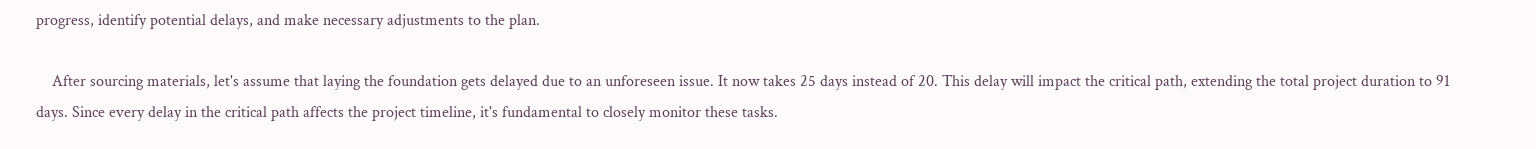progress, identify potential delays, and make necessary adjustments to the plan.

    After sourcing materials, let's assume that laying the foundation gets delayed due to an unforeseen issue. It now takes 25 days instead of 20. This delay will impact the critical path, extending the total project duration to 91 days. Since every delay in the critical path affects the project timeline, it's fundamental to closely monitor these tasks.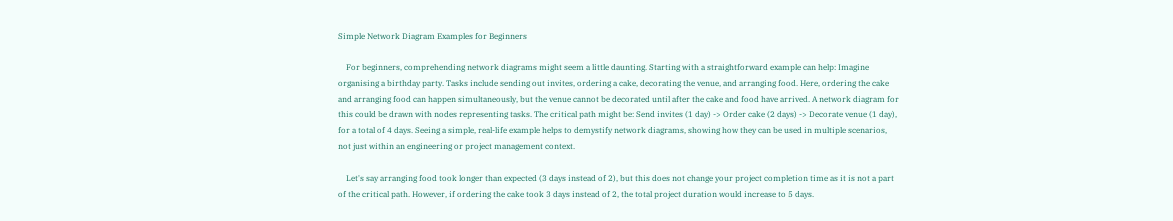Simple Network Diagram Examples for Beginners

    For beginners, comprehending network diagrams might seem a little daunting. Starting with a straightforward example can help: Imagine organising a birthday party. Tasks include sending out invites, ordering a cake, decorating the venue, and arranging food. Here, ordering the cake and arranging food can happen simultaneously, but the venue cannot be decorated until after the cake and food have arrived. A network diagram for this could be drawn with nodes representing tasks. The critical path might be: Send invites (1 day) -> Order cake (2 days) -> Decorate venue (1 day), for a total of 4 days. Seeing a simple, real-life example helps to demystify network diagrams, showing how they can be used in multiple scenarios, not just within an engineering or project management context.

    Let's say arranging food took longer than expected (3 days instead of 2), but this does not change your project completion time as it is not a part of the critical path. However, if ordering the cake took 3 days instead of 2, the total project duration would increase to 5 days.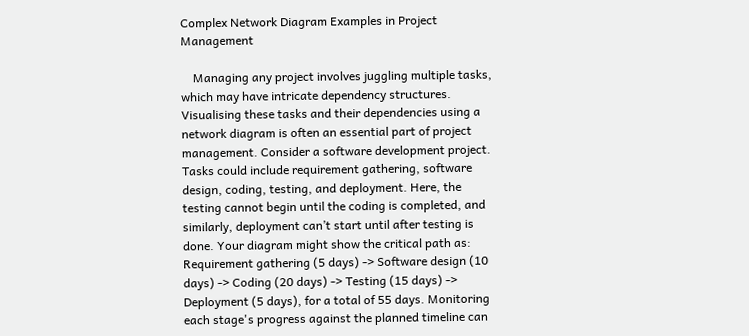Complex Network Diagram Examples in Project Management

    Managing any project involves juggling multiple tasks, which may have intricate dependency structures. Visualising these tasks and their dependencies using a network diagram is often an essential part of project management. Consider a software development project. Tasks could include requirement gathering, software design, coding, testing, and deployment. Here, the testing cannot begin until the coding is completed, and similarly, deployment can’t start until after testing is done. Your diagram might show the critical path as: Requirement gathering (5 days) -> Software design (10 days) -> Coding (20 days) -> Testing (15 days) -> Deployment (5 days), for a total of 55 days. Monitoring each stage's progress against the planned timeline can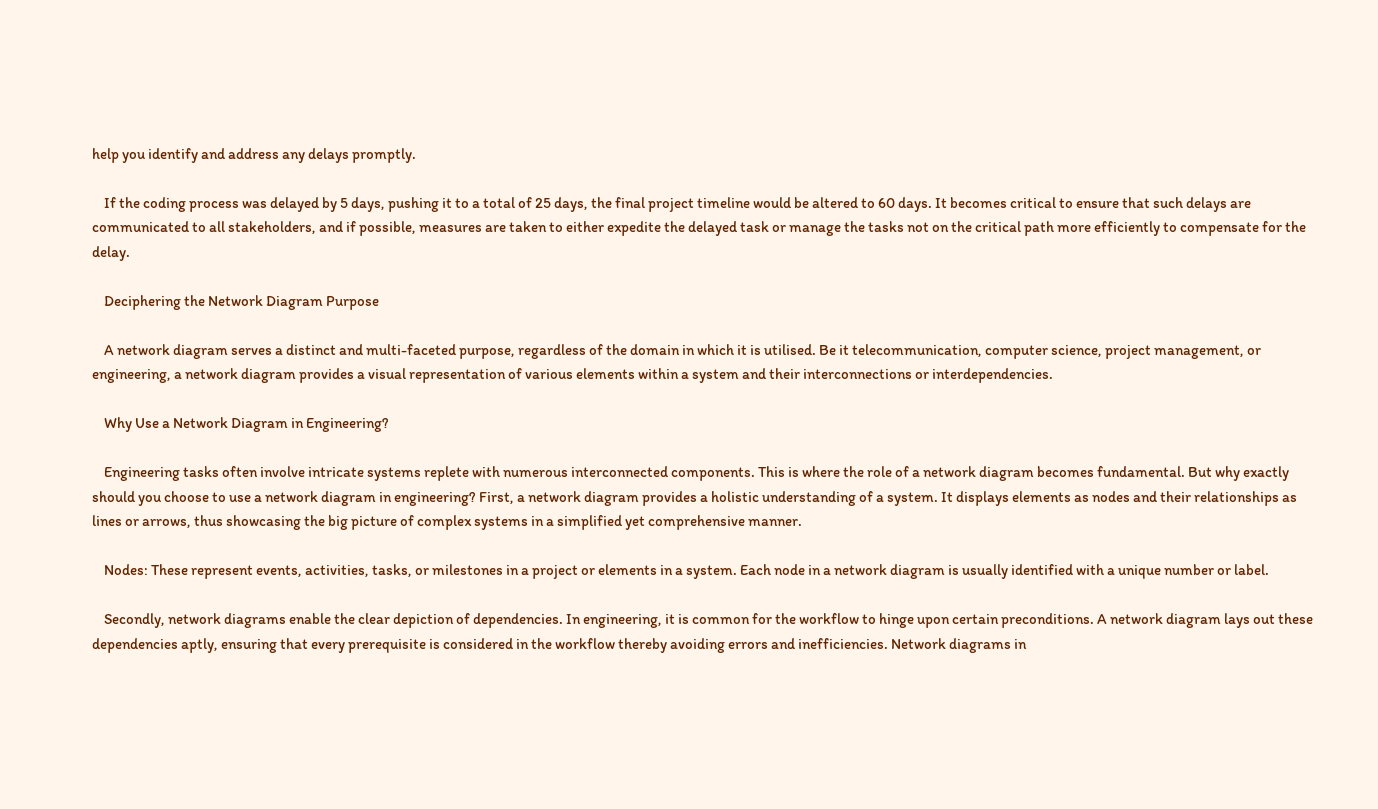help you identify and address any delays promptly.

    If the coding process was delayed by 5 days, pushing it to a total of 25 days, the final project timeline would be altered to 60 days. It becomes critical to ensure that such delays are communicated to all stakeholders, and if possible, measures are taken to either expedite the delayed task or manage the tasks not on the critical path more efficiently to compensate for the delay.

    Deciphering the Network Diagram Purpose

    A network diagram serves a distinct and multi-faceted purpose, regardless of the domain in which it is utilised. Be it telecommunication, computer science, project management, or engineering, a network diagram provides a visual representation of various elements within a system and their interconnections or interdependencies.

    Why Use a Network Diagram in Engineering?

    Engineering tasks often involve intricate systems replete with numerous interconnected components. This is where the role of a network diagram becomes fundamental. But why exactly should you choose to use a network diagram in engineering? First, a network diagram provides a holistic understanding of a system. It displays elements as nodes and their relationships as lines or arrows, thus showcasing the big picture of complex systems in a simplified yet comprehensive manner.

    Nodes: These represent events, activities, tasks, or milestones in a project or elements in a system. Each node in a network diagram is usually identified with a unique number or label.

    Secondly, network diagrams enable the clear depiction of dependencies. In engineering, it is common for the workflow to hinge upon certain preconditions. A network diagram lays out these dependencies aptly, ensuring that every prerequisite is considered in the workflow thereby avoiding errors and inefficiencies. Network diagrams in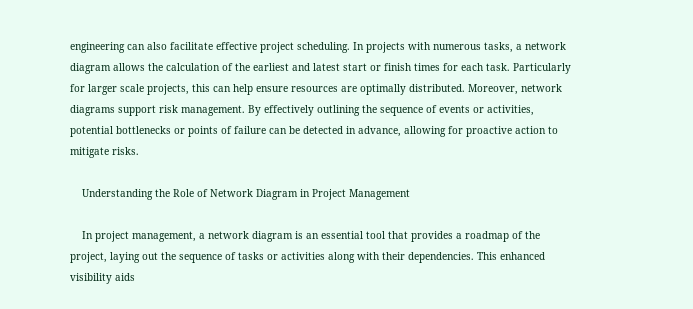engineering can also facilitate effective project scheduling. In projects with numerous tasks, a network diagram allows the calculation of the earliest and latest start or finish times for each task. Particularly for larger scale projects, this can help ensure resources are optimally distributed. Moreover, network diagrams support risk management. By effectively outlining the sequence of events or activities, potential bottlenecks or points of failure can be detected in advance, allowing for proactive action to mitigate risks.

    Understanding the Role of Network Diagram in Project Management

    In project management, a network diagram is an essential tool that provides a roadmap of the project, laying out the sequence of tasks or activities along with their dependencies. This enhanced visibility aids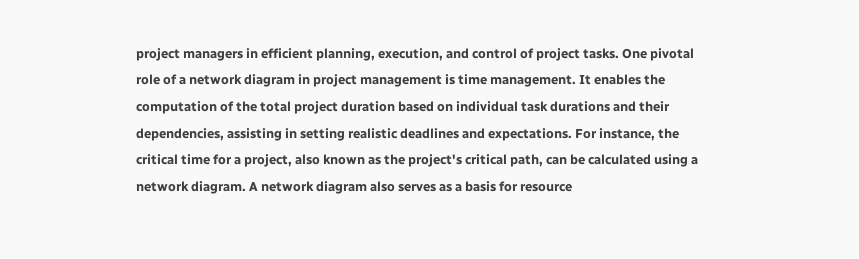project managers in efficient planning, execution, and control of project tasks. One pivotal role of a network diagram in project management is time management. It enables the computation of the total project duration based on individual task durations and their dependencies, assisting in setting realistic deadlines and expectations. For instance, the critical time for a project, also known as the project's critical path, can be calculated using a network diagram. A network diagram also serves as a basis for resource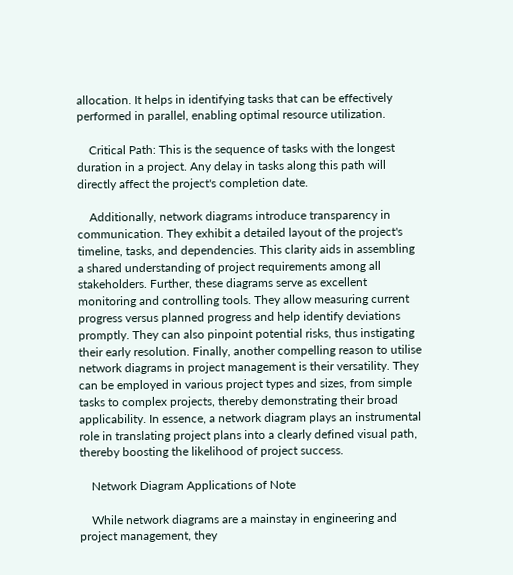allocation. It helps in identifying tasks that can be effectively performed in parallel, enabling optimal resource utilization.

    Critical Path: This is the sequence of tasks with the longest duration in a project. Any delay in tasks along this path will directly affect the project's completion date.

    Additionally, network diagrams introduce transparency in communication. They exhibit a detailed layout of the project's timeline, tasks, and dependencies. This clarity aids in assembling a shared understanding of project requirements among all stakeholders. Further, these diagrams serve as excellent monitoring and controlling tools. They allow measuring current progress versus planned progress and help identify deviations promptly. They can also pinpoint potential risks, thus instigating their early resolution. Finally, another compelling reason to utilise network diagrams in project management is their versatility. They can be employed in various project types and sizes, from simple tasks to complex projects, thereby demonstrating their broad applicability. In essence, a network diagram plays an instrumental role in translating project plans into a clearly defined visual path, thereby boosting the likelihood of project success.

    Network Diagram Applications of Note

    While network diagrams are a mainstay in engineering and project management, they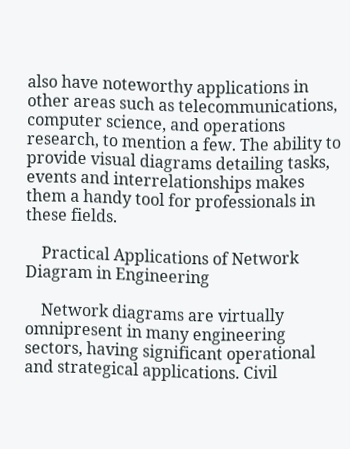also have noteworthy applications in other areas such as telecommunications, computer science, and operations research, to mention a few. The ability to provide visual diagrams detailing tasks, events and interrelationships makes them a handy tool for professionals in these fields.

    Practical Applications of Network Diagram in Engineering

    Network diagrams are virtually omnipresent in many engineering sectors, having significant operational and strategical applications. Civil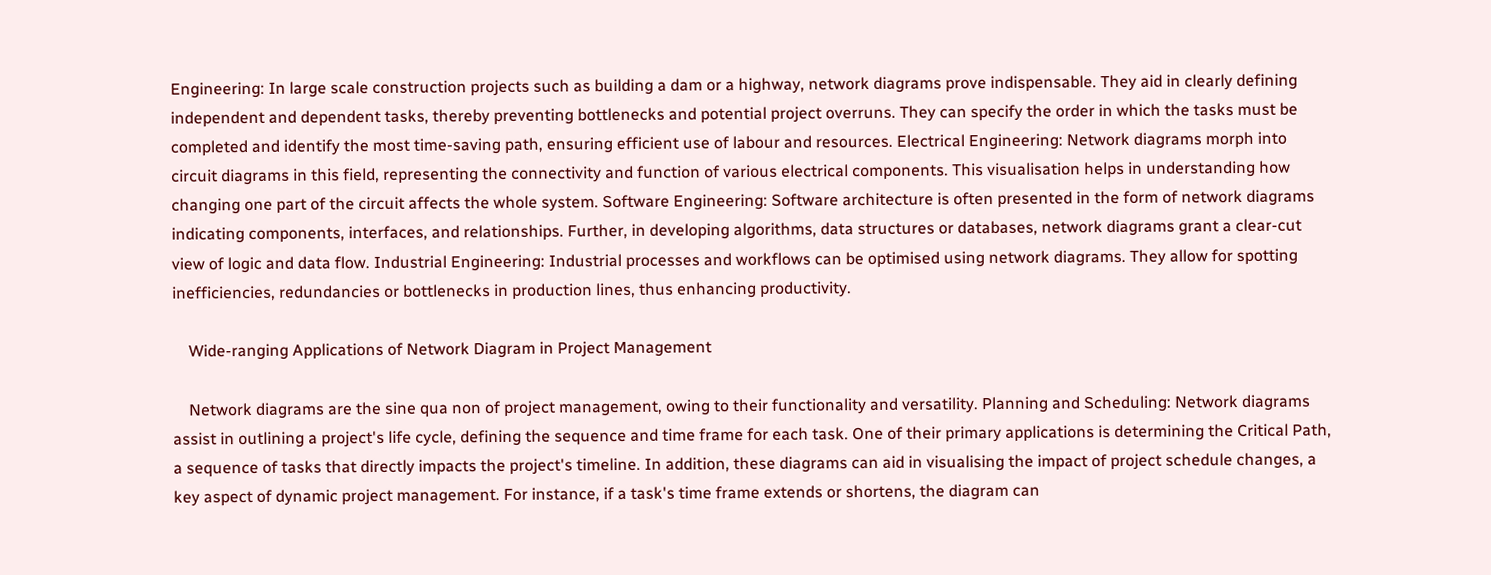Engineering: In large scale construction projects such as building a dam or a highway, network diagrams prove indispensable. They aid in clearly defining independent and dependent tasks, thereby preventing bottlenecks and potential project overruns. They can specify the order in which the tasks must be completed and identify the most time-saving path, ensuring efficient use of labour and resources. Electrical Engineering: Network diagrams morph into circuit diagrams in this field, representing the connectivity and function of various electrical components. This visualisation helps in understanding how changing one part of the circuit affects the whole system. Software Engineering: Software architecture is often presented in the form of network diagrams indicating components, interfaces, and relationships. Further, in developing algorithms, data structures or databases, network diagrams grant a clear-cut view of logic and data flow. Industrial Engineering: Industrial processes and workflows can be optimised using network diagrams. They allow for spotting inefficiencies, redundancies or bottlenecks in production lines, thus enhancing productivity.

    Wide-ranging Applications of Network Diagram in Project Management

    Network diagrams are the sine qua non of project management, owing to their functionality and versatility. Planning and Scheduling: Network diagrams assist in outlining a project's life cycle, defining the sequence and time frame for each task. One of their primary applications is determining the Critical Path, a sequence of tasks that directly impacts the project's timeline. In addition, these diagrams can aid in visualising the impact of project schedule changes, a key aspect of dynamic project management. For instance, if a task's time frame extends or shortens, the diagram can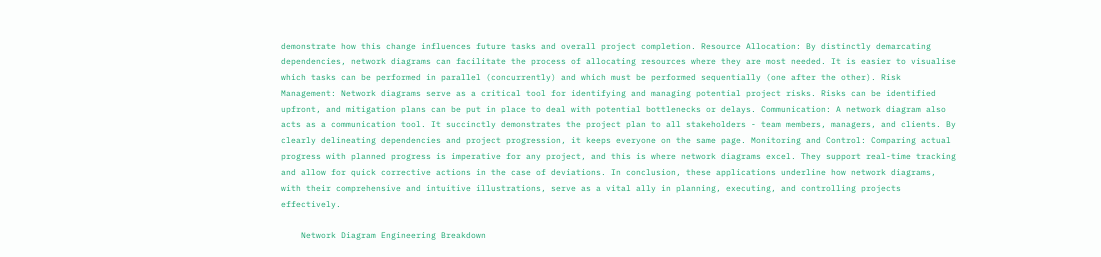demonstrate how this change influences future tasks and overall project completion. Resource Allocation: By distinctly demarcating dependencies, network diagrams can facilitate the process of allocating resources where they are most needed. It is easier to visualise which tasks can be performed in parallel (concurrently) and which must be performed sequentially (one after the other). Risk Management: Network diagrams serve as a critical tool for identifying and managing potential project risks. Risks can be identified upfront, and mitigation plans can be put in place to deal with potential bottlenecks or delays. Communication: A network diagram also acts as a communication tool. It succinctly demonstrates the project plan to all stakeholders - team members, managers, and clients. By clearly delineating dependencies and project progression, it keeps everyone on the same page. Monitoring and Control: Comparing actual progress with planned progress is imperative for any project, and this is where network diagrams excel. They support real-time tracking and allow for quick corrective actions in the case of deviations. In conclusion, these applications underline how network diagrams, with their comprehensive and intuitive illustrations, serve as a vital ally in planning, executing, and controlling projects effectively.

    Network Diagram Engineering Breakdown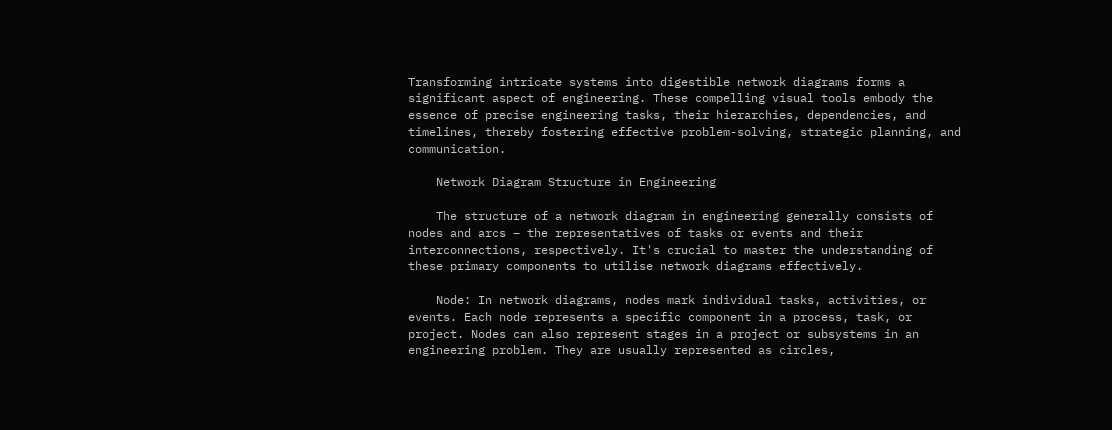Transforming intricate systems into digestible network diagrams forms a significant aspect of engineering. These compelling visual tools embody the essence of precise engineering tasks, their hierarchies, dependencies, and timelines, thereby fostering effective problem-solving, strategic planning, and communication.

    Network Diagram Structure in Engineering

    The structure of a network diagram in engineering generally consists of nodes and arcs – the representatives of tasks or events and their interconnections, respectively. It's crucial to master the understanding of these primary components to utilise network diagrams effectively.

    Node: In network diagrams, nodes mark individual tasks, activities, or events. Each node represents a specific component in a process, task, or project. Nodes can also represent stages in a project or subsystems in an engineering problem. They are usually represented as circles,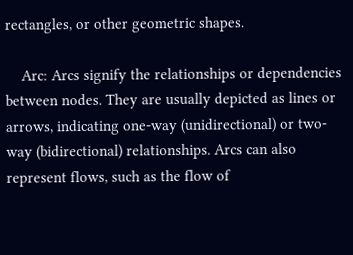rectangles, or other geometric shapes.

    Arc: Arcs signify the relationships or dependencies between nodes. They are usually depicted as lines or arrows, indicating one-way (unidirectional) or two-way (bidirectional) relationships. Arcs can also represent flows, such as the flow of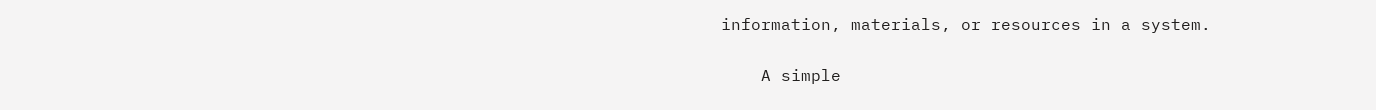information, materials, or resources in a system.

    A simple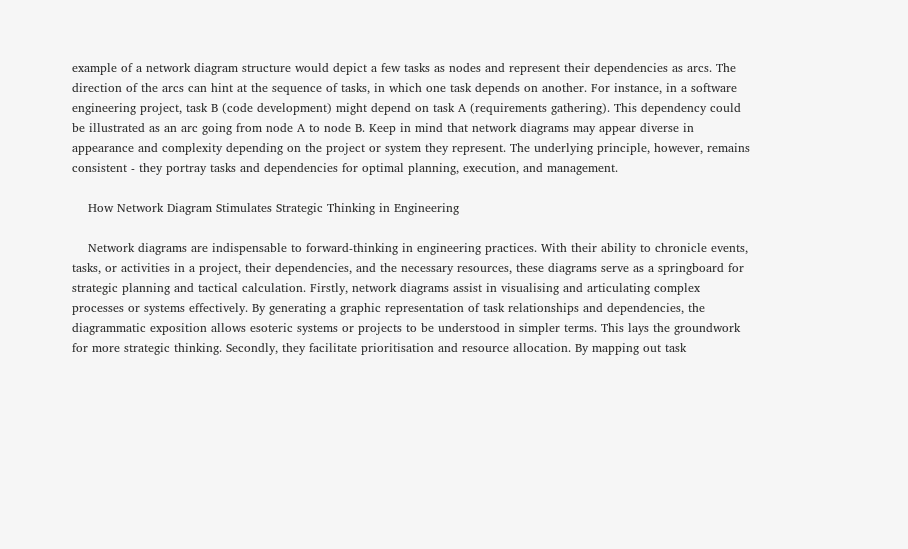example of a network diagram structure would depict a few tasks as nodes and represent their dependencies as arcs. The direction of the arcs can hint at the sequence of tasks, in which one task depends on another. For instance, in a software engineering project, task B (code development) might depend on task A (requirements gathering). This dependency could be illustrated as an arc going from node A to node B. Keep in mind that network diagrams may appear diverse in appearance and complexity depending on the project or system they represent. The underlying principle, however, remains consistent - they portray tasks and dependencies for optimal planning, execution, and management.

    How Network Diagram Stimulates Strategic Thinking in Engineering

    Network diagrams are indispensable to forward-thinking in engineering practices. With their ability to chronicle events, tasks, or activities in a project, their dependencies, and the necessary resources, these diagrams serve as a springboard for strategic planning and tactical calculation. Firstly, network diagrams assist in visualising and articulating complex processes or systems effectively. By generating a graphic representation of task relationships and dependencies, the diagrammatic exposition allows esoteric systems or projects to be understood in simpler terms. This lays the groundwork for more strategic thinking. Secondly, they facilitate prioritisation and resource allocation. By mapping out task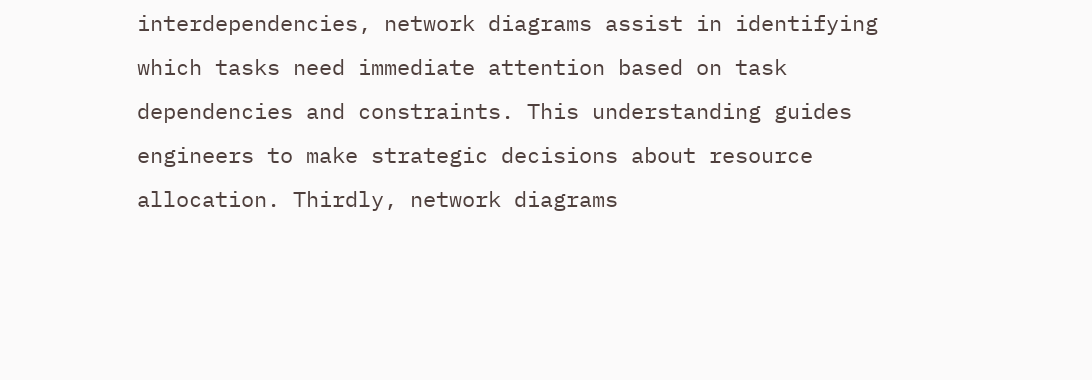interdependencies, network diagrams assist in identifying which tasks need immediate attention based on task dependencies and constraints. This understanding guides engineers to make strategic decisions about resource allocation. Thirdly, network diagrams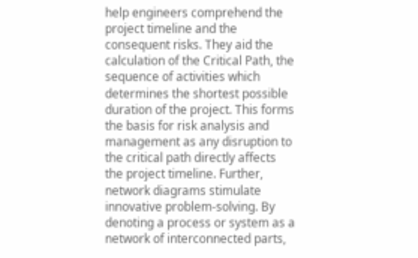help engineers comprehend the project timeline and the consequent risks. They aid the calculation of the Critical Path, the sequence of activities which determines the shortest possible duration of the project. This forms the basis for risk analysis and management as any disruption to the critical path directly affects the project timeline. Further, network diagrams stimulate innovative problem-solving. By denoting a process or system as a network of interconnected parts,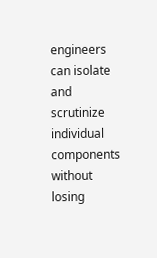engineers can isolate and scrutinize individual components without losing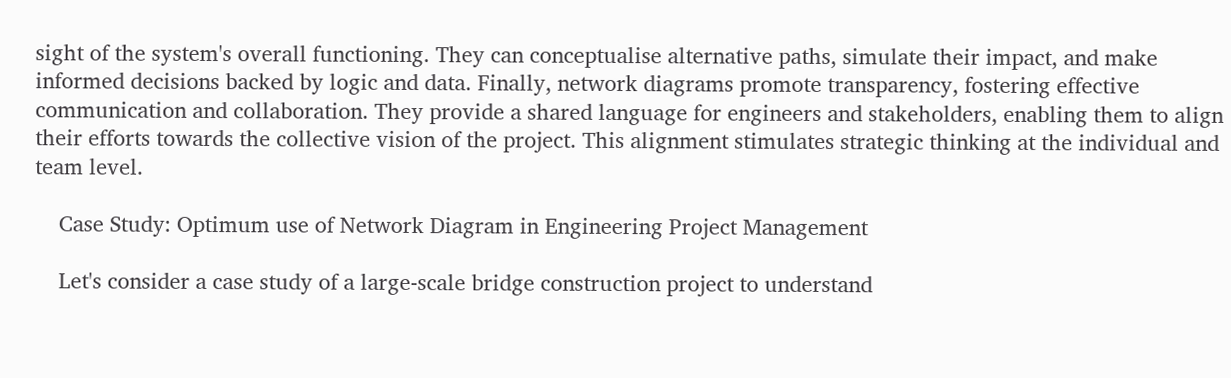sight of the system's overall functioning. They can conceptualise alternative paths, simulate their impact, and make informed decisions backed by logic and data. Finally, network diagrams promote transparency, fostering effective communication and collaboration. They provide a shared language for engineers and stakeholders, enabling them to align their efforts towards the collective vision of the project. This alignment stimulates strategic thinking at the individual and team level.

    Case Study: Optimum use of Network Diagram in Engineering Project Management

    Let's consider a case study of a large-scale bridge construction project to understand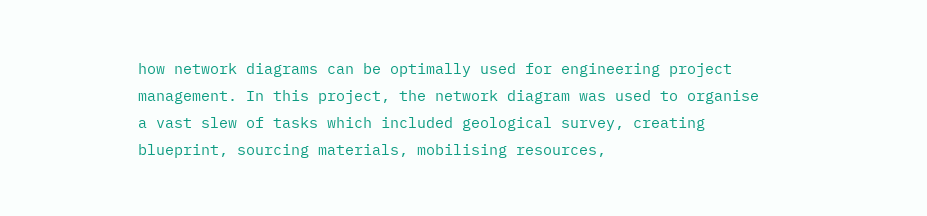how network diagrams can be optimally used for engineering project management. In this project, the network diagram was used to organise a vast slew of tasks which included geological survey, creating blueprint, sourcing materials, mobilising resources,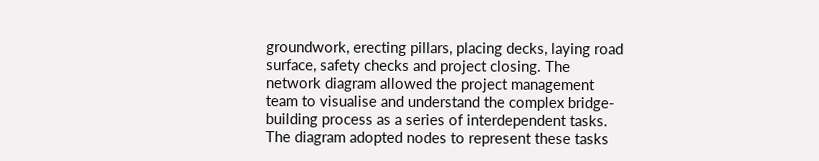groundwork, erecting pillars, placing decks, laying road surface, safety checks and project closing. The network diagram allowed the project management team to visualise and understand the complex bridge-building process as a series of interdependent tasks. The diagram adopted nodes to represent these tasks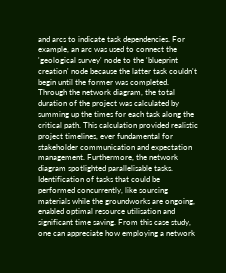and arcs to indicate task dependencies. For example, an arc was used to connect the 'geological survey' node to the 'blueprint creation' node because the latter task couldn't begin until the former was completed. Through the network diagram, the total duration of the project was calculated by summing up the times for each task along the critical path. This calculation provided realistic project timelines, ever fundamental for stakeholder communication and expectation management. Furthermore, the network diagram spotlighted parallelisable tasks. Identification of tasks that could be performed concurrently, like sourcing materials while the groundworks are ongoing, enabled optimal resource utilisation and significant time saving. From this case study, one can appreciate how employing a network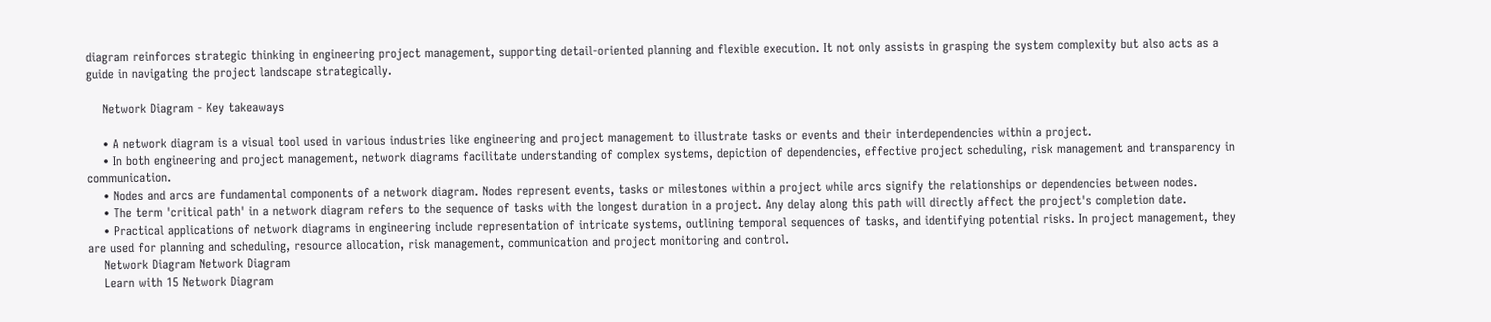diagram reinforces strategic thinking in engineering project management, supporting detail-oriented planning and flexible execution. It not only assists in grasping the system complexity but also acts as a guide in navigating the project landscape strategically.

    Network Diagram - Key takeaways

    • A network diagram is a visual tool used in various industries like engineering and project management to illustrate tasks or events and their interdependencies within a project.
    • In both engineering and project management, network diagrams facilitate understanding of complex systems, depiction of dependencies, effective project scheduling, risk management and transparency in communication.
    • Nodes and arcs are fundamental components of a network diagram. Nodes represent events, tasks or milestones within a project while arcs signify the relationships or dependencies between nodes.
    • The term 'critical path' in a network diagram refers to the sequence of tasks with the longest duration in a project. Any delay along this path will directly affect the project's completion date.
    • Practical applications of network diagrams in engineering include representation of intricate systems, outlining temporal sequences of tasks, and identifying potential risks. In project management, they are used for planning and scheduling, resource allocation, risk management, communication and project monitoring and control.
    Network Diagram Network Diagram
    Learn with 15 Network Diagram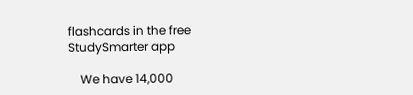flashcards in the free StudySmarter app

    We have 14,000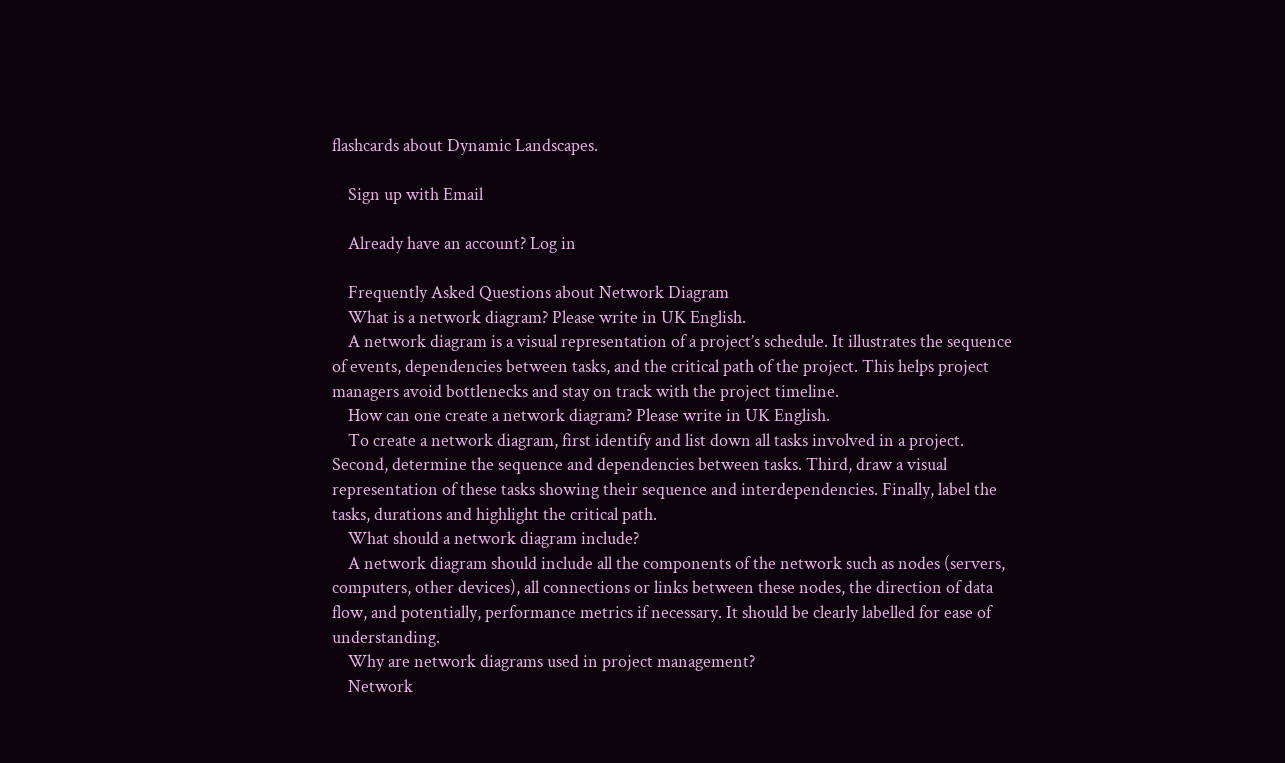flashcards about Dynamic Landscapes.

    Sign up with Email

    Already have an account? Log in

    Frequently Asked Questions about Network Diagram
    What is a network diagram? Please write in UK English.
    A network diagram is a visual representation of a project’s schedule. It illustrates the sequence of events, dependencies between tasks, and the critical path of the project. This helps project managers avoid bottlenecks and stay on track with the project timeline.
    How can one create a network diagram? Please write in UK English.
    To create a network diagram, first identify and list down all tasks involved in a project. Second, determine the sequence and dependencies between tasks. Third, draw a visual representation of these tasks showing their sequence and interdependencies. Finally, label the tasks, durations and highlight the critical path.
    What should a network diagram include?
    A network diagram should include all the components of the network such as nodes (servers, computers, other devices), all connections or links between these nodes, the direction of data flow, and potentially, performance metrics if necessary. It should be clearly labelled for ease of understanding.
    Why are network diagrams used in project management?
    Network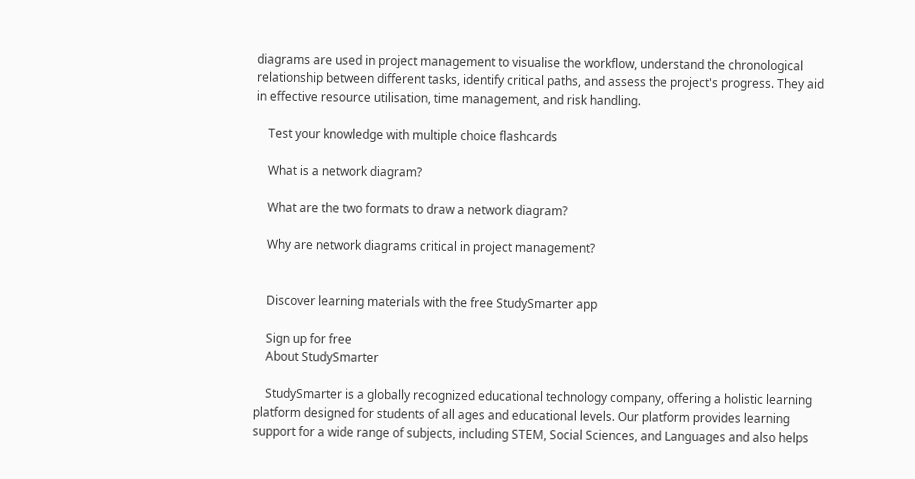diagrams are used in project management to visualise the workflow, understand the chronological relationship between different tasks, identify critical paths, and assess the project's progress. They aid in effective resource utilisation, time management, and risk handling.

    Test your knowledge with multiple choice flashcards

    What is a network diagram?

    What are the two formats to draw a network diagram?

    Why are network diagrams critical in project management?


    Discover learning materials with the free StudySmarter app

    Sign up for free
    About StudySmarter

    StudySmarter is a globally recognized educational technology company, offering a holistic learning platform designed for students of all ages and educational levels. Our platform provides learning support for a wide range of subjects, including STEM, Social Sciences, and Languages and also helps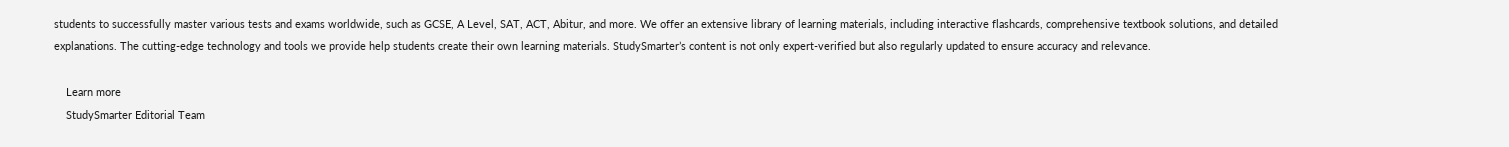students to successfully master various tests and exams worldwide, such as GCSE, A Level, SAT, ACT, Abitur, and more. We offer an extensive library of learning materials, including interactive flashcards, comprehensive textbook solutions, and detailed explanations. The cutting-edge technology and tools we provide help students create their own learning materials. StudySmarter’s content is not only expert-verified but also regularly updated to ensure accuracy and relevance.

    Learn more
    StudySmarter Editorial Team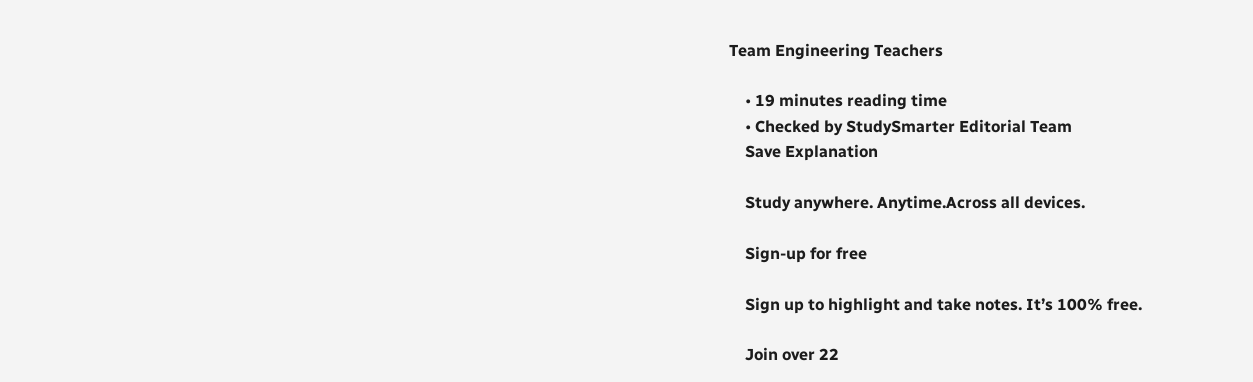Team Engineering Teachers

    • 19 minutes reading time
    • Checked by StudySmarter Editorial Team
    Save Explanation

    Study anywhere. Anytime.Across all devices.

    Sign-up for free

    Sign up to highlight and take notes. It’s 100% free.

    Join over 22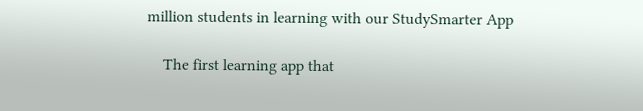million students in learning with our StudySmarter App

    The first learning app that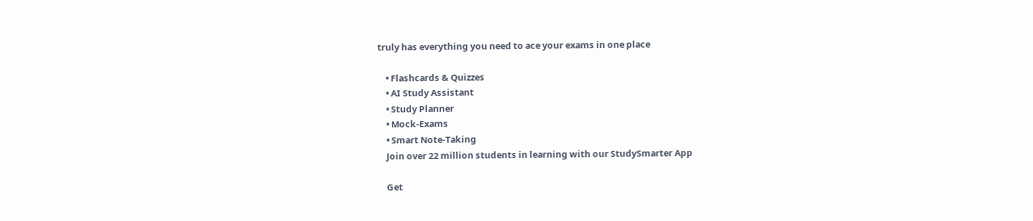truly has everything you need to ace your exams in one place

    • Flashcards & Quizzes
    • AI Study Assistant
    • Study Planner
    • Mock-Exams
    • Smart Note-Taking
    Join over 22 million students in learning with our StudySmarter App

    Get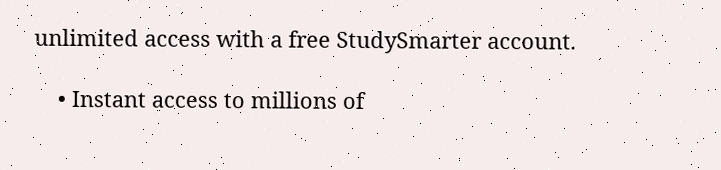unlimited access with a free StudySmarter account.

    • Instant access to millions of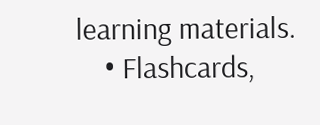learning materials.
    • Flashcards,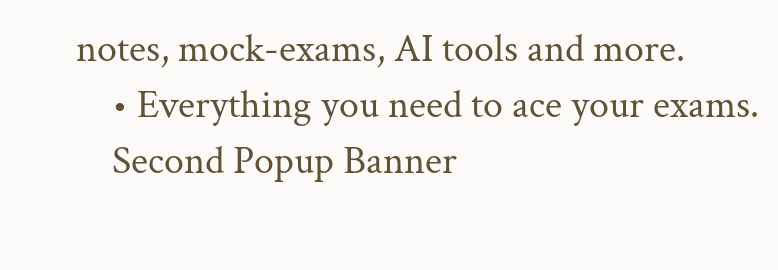notes, mock-exams, AI tools and more.
    • Everything you need to ace your exams.
    Second Popup Banner